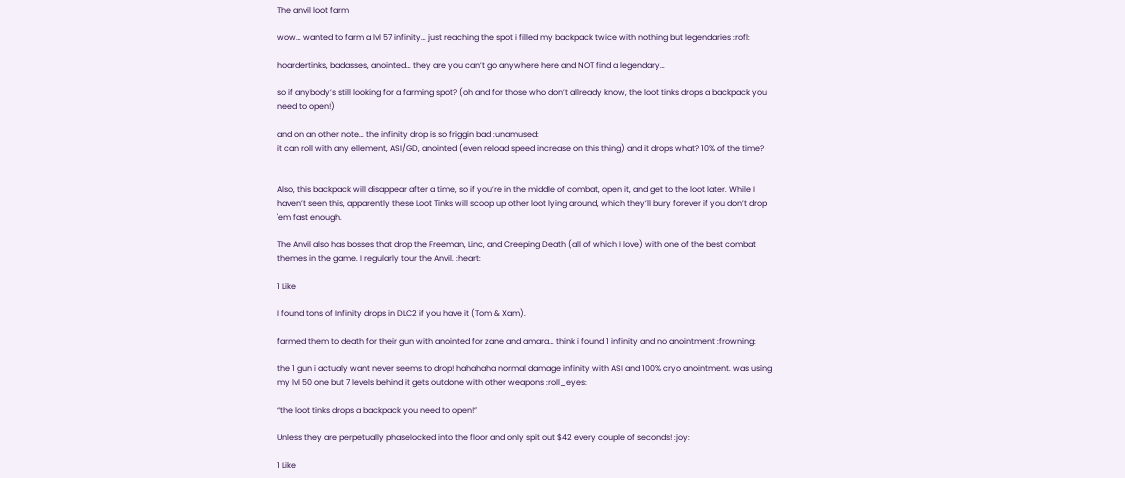The anvil loot farm

wow… wanted to farm a lvl 57 infinity… just reaching the spot i filled my backpack twice with nothing but legendaries :rofl:

hoardertinks, badasses, anointed… they are you can’t go anywhere here and NOT find a legendary…

so if anybody’s still looking for a farming spot? (oh and for those who don’t allready know, the loot tinks drops a backpack you need to open!)

and on an other note… the infinity drop is so friggin bad :unamused:
it can roll with any ellement, ASI/GD, anointed (even reload speed increase on this thing) and it drops what? 10% of the time?


Also, this backpack will disappear after a time, so if you’re in the middle of combat, open it, and get to the loot later. While I haven’t seen this, apparently these Loot Tinks will scoop up other loot lying around, which they’ll bury forever if you don’t drop 'em fast enough.

The Anvil also has bosses that drop the Freeman, Linc, and Creeping Death (all of which I love) with one of the best combat themes in the game. I regularly tour the Anvil. :heart:

1 Like

I found tons of Infinity drops in DLC2 if you have it (Tom & Xam).

farmed them to death for their gun with anointed for zane and amara… think i found 1 infinity and no anointment :frowning:

the 1 gun i actualy want never seems to drop! hahahaha normal damage infinity with ASI and 100% cryo anointment. was using my lvl 50 one but 7 levels behind it gets outdone with other weapons :roll_eyes:

“the loot tinks drops a backpack you need to open!”

Unless they are perpetually phaselocked into the floor and only spit out $42 every couple of seconds! :joy:

1 Like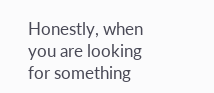Honestly, when you are looking for something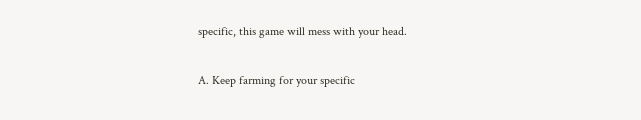specific, this game will mess with your head.

A. Keep farming for your specific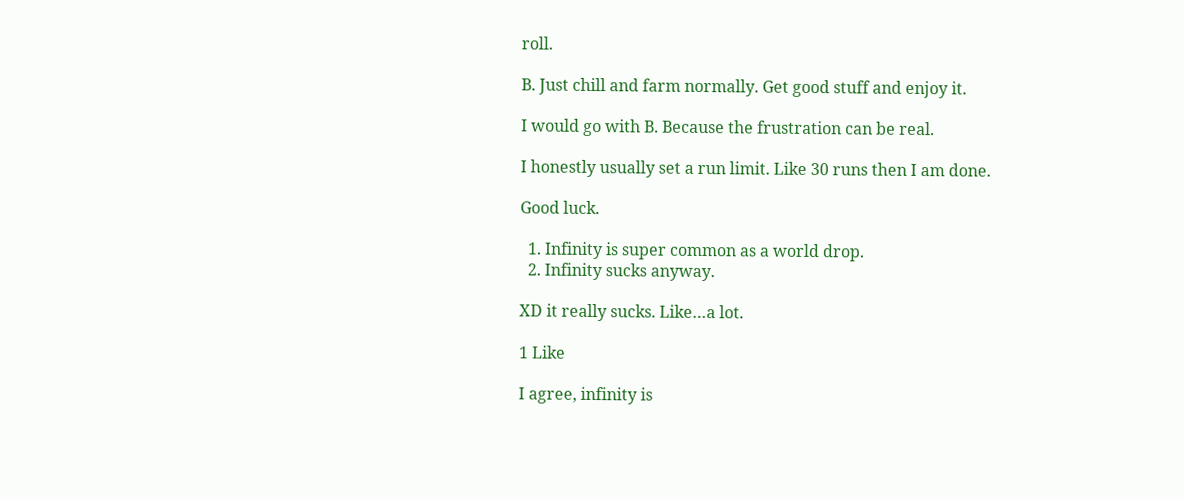roll.

B. Just chill and farm normally. Get good stuff and enjoy it.

I would go with B. Because the frustration can be real.

I honestly usually set a run limit. Like 30 runs then I am done.

Good luck.

  1. Infinity is super common as a world drop.
  2. Infinity sucks anyway.

XD it really sucks. Like…a lot.

1 Like

I agree, infinity is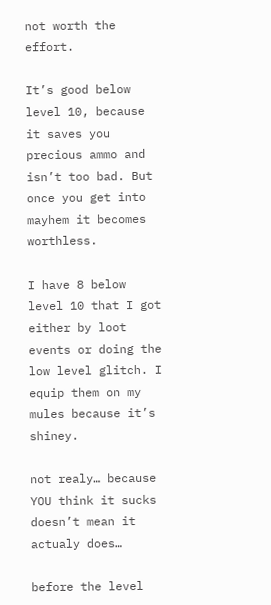not worth the effort.

It’s good below level 10, because it saves you precious ammo and isn’t too bad. But once you get into mayhem it becomes worthless.

I have 8 below level 10 that I got either by loot events or doing the low level glitch. I equip them on my mules because it’s shiney.

not realy… because YOU think it sucks doesn’t mean it actualy does…

before the level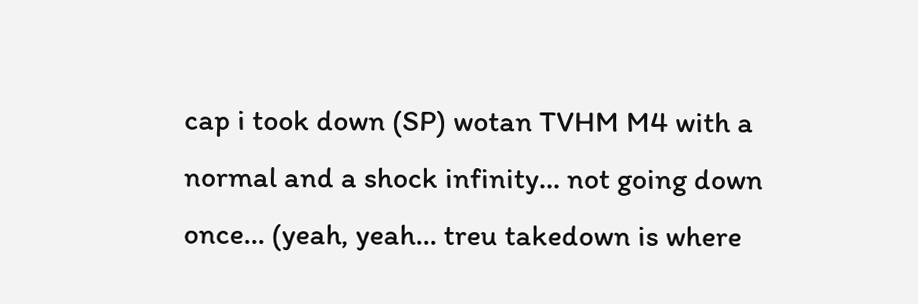cap i took down (SP) wotan TVHM M4 with a normal and a shock infinity… not going down once… (yeah, yeah… treu takedown is where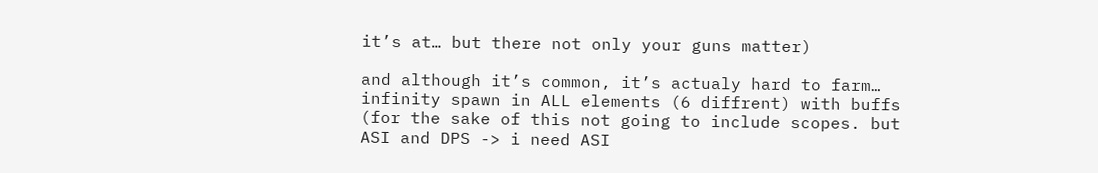it’s at… but there not only your guns matter)

and although it’s common, it’s actualy hard to farm… infinity spawn in ALL elements (6 diffrent) with buffs (for the sake of this not going to include scopes. but ASI and DPS -> i need ASI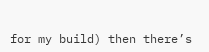for my build) then there’s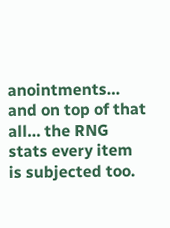anointments… and on top of that all… the RNG stats every item is subjected too.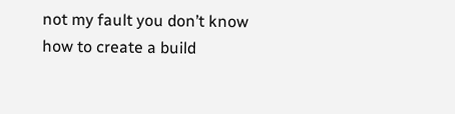not my fault you don’t know how to create a build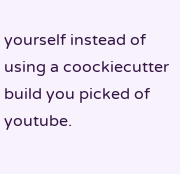yourself instead of using a coockiecutter build you picked of youtube.